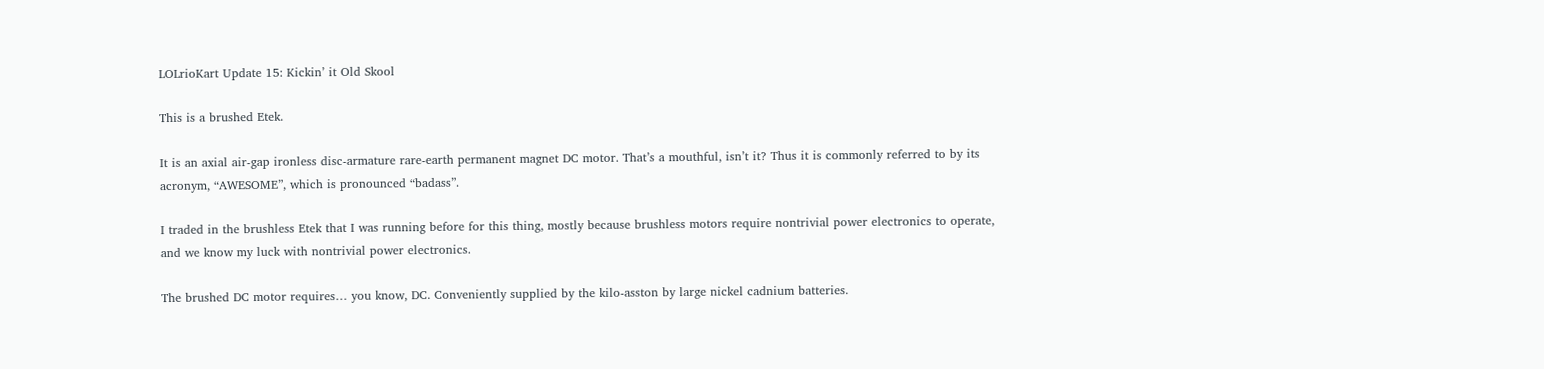LOLrioKart Update 15: Kickin’ it Old Skool

This is a brushed Etek.

It is an axial air-gap ironless disc-armature rare-earth permanent magnet DC motor. That’s a mouthful, isn’t it? Thus it is commonly referred to by its acronym, “AWESOME”, which is pronounced “badass”.

I traded in the brushless Etek that I was running before for this thing, mostly because brushless motors require nontrivial power electronics to operate, and we know my luck with nontrivial power electronics.

The brushed DC motor requires… you know, DC. Conveniently supplied by the kilo-asston by large nickel cadnium batteries.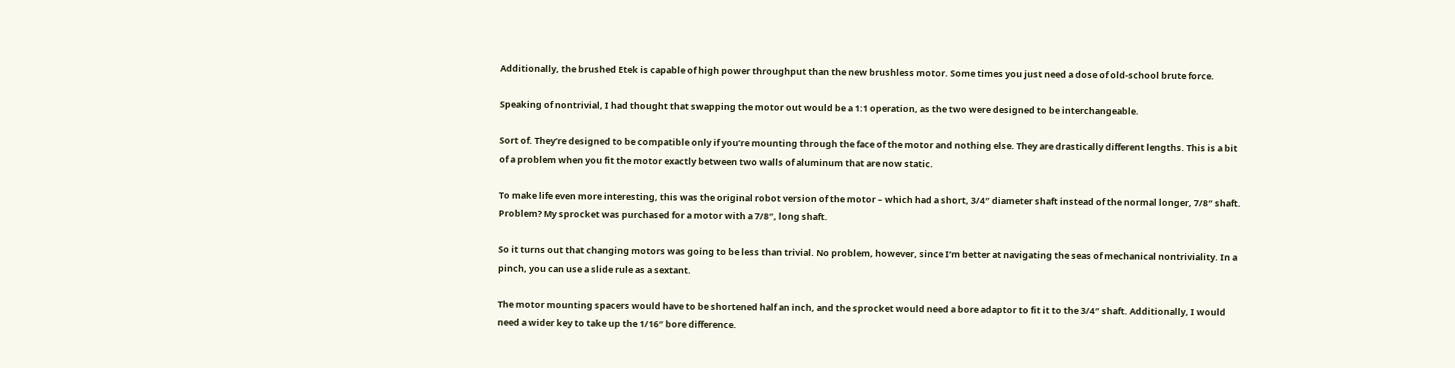Additionally, the brushed Etek is capable of high power throughput than the new brushless motor. Some times you just need a dose of old-school brute force.

Speaking of nontrivial, I had thought that swapping the motor out would be a 1:1 operation, as the two were designed to be interchangeable.

Sort of. They’re designed to be compatible only if you’re mounting through the face of the motor and nothing else. They are drastically different lengths. This is a bit of a problem when you fit the motor exactly between two walls of aluminum that are now static.

To make life even more interesting, this was the original robot version of the motor – which had a short, 3/4″ diameter shaft instead of the normal longer, 7/8″ shaft. Problem? My sprocket was purchased for a motor with a 7/8″, long shaft.

So it turns out that changing motors was going to be less than trivial. No problem, however, since I’m better at navigating the seas of mechanical nontriviality. In a pinch, you can use a slide rule as a sextant.

The motor mounting spacers would have to be shortened half an inch, and the sprocket would need a bore adaptor to fit it to the 3/4″ shaft. Additionally, I would need a wider key to take up the 1/16″ bore difference.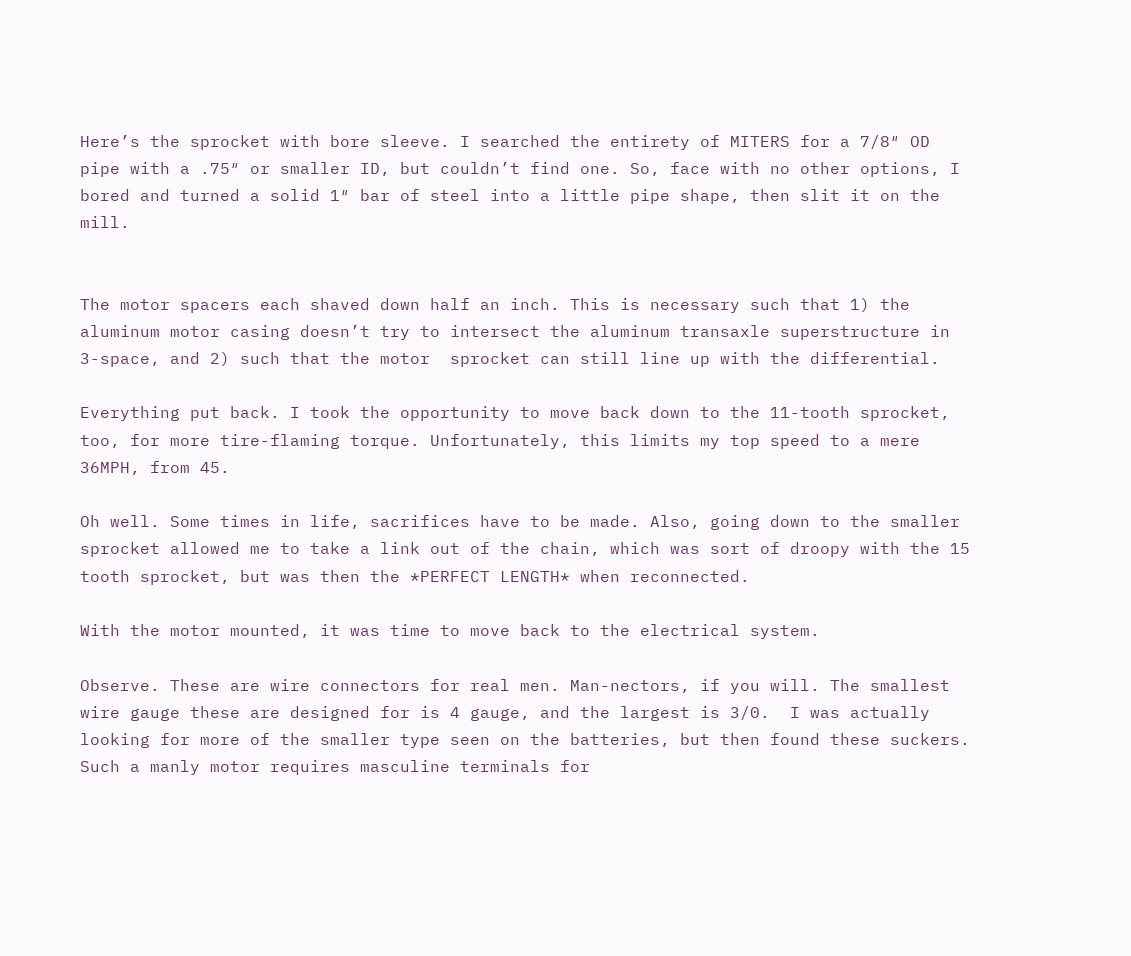Here’s the sprocket with bore sleeve. I searched the entirety of MITERS for a 7/8″ OD pipe with a .75″ or smaller ID, but couldn’t find one. So, face with no other options, I bored and turned a solid 1″ bar of steel into a little pipe shape, then slit it on the mill.


The motor spacers each shaved down half an inch. This is necessary such that 1) the aluminum motor casing doesn’t try to intersect the aluminum transaxle superstructure in 3-space, and 2) such that the motor  sprocket can still line up with the differential.

Everything put back. I took the opportunity to move back down to the 11-tooth sprocket, too, for more tire-flaming torque. Unfortunately, this limits my top speed to a mere 36MPH, from 45.

Oh well. Some times in life, sacrifices have to be made. Also, going down to the smaller sprocket allowed me to take a link out of the chain, which was sort of droopy with the 15 tooth sprocket, but was then the *PERFECT LENGTH* when reconnected.

With the motor mounted, it was time to move back to the electrical system.

Observe. These are wire connectors for real men. Man-nectors, if you will. The smallest wire gauge these are designed for is 4 gauge, and the largest is 3/0.  I was actually looking for more of the smaller type seen on the batteries, but then found these suckers. Such a manly motor requires masculine terminals for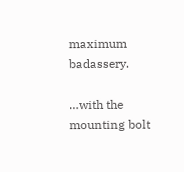maximum badassery.

…with the mounting bolt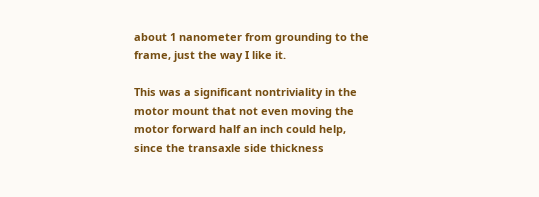about 1 nanometer from grounding to the frame, just the way I like it.

This was a significant nontriviality in the motor mount that not even moving the motor forward half an inch could help, since the transaxle side thickness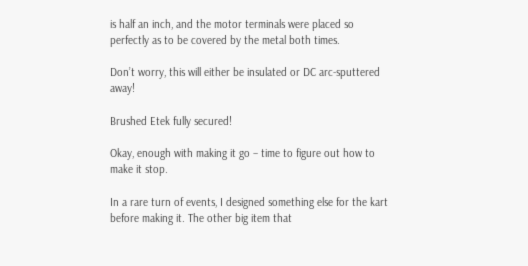is half an inch, and the motor terminals were placed so perfectly as to be covered by the metal both times.

Don’t worry, this will either be insulated or DC arc-sputtered away!

Brushed Etek fully secured!

Okay, enough with making it go – time to figure out how to make it stop.

In a rare turn of events, I designed something else for the kart before making it. The other big item that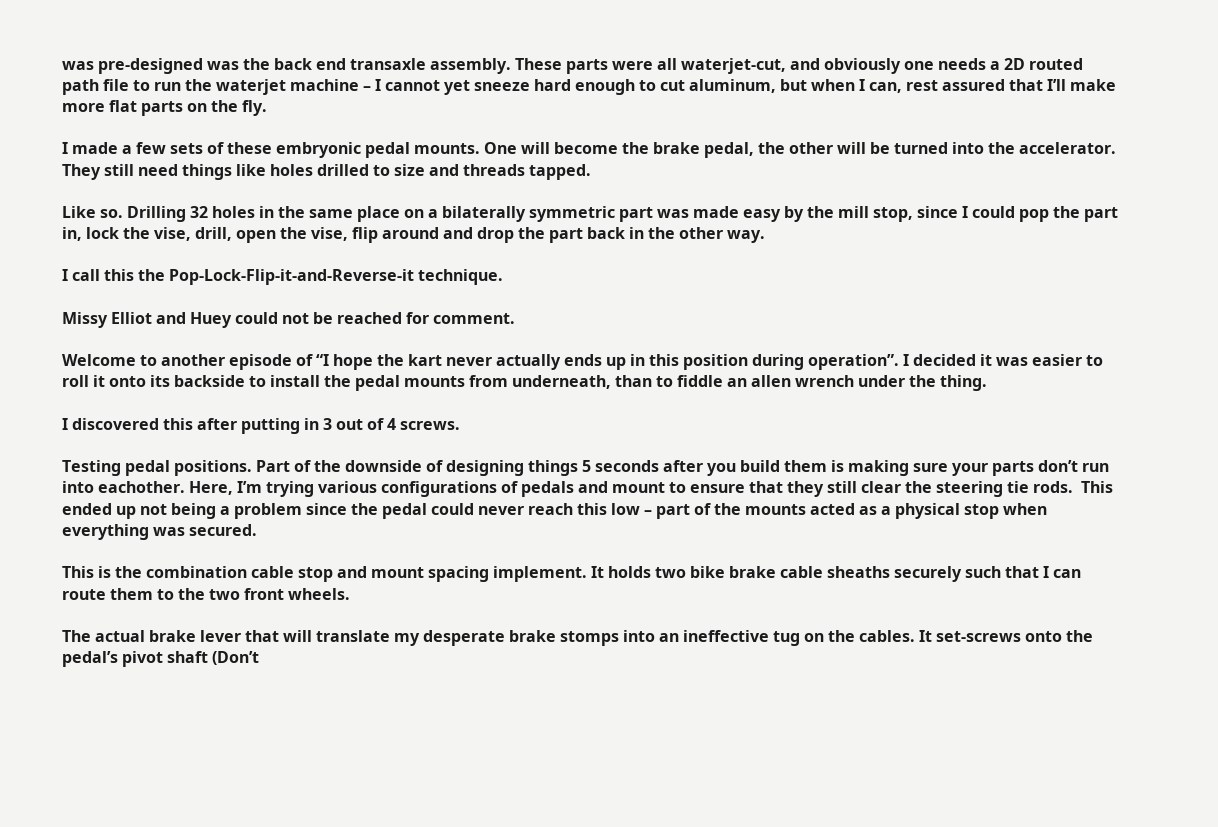was pre-designed was the back end transaxle assembly. These parts were all waterjet-cut, and obviously one needs a 2D routed path file to run the waterjet machine – I cannot yet sneeze hard enough to cut aluminum, but when I can, rest assured that I’ll make more flat parts on the fly.

I made a few sets of these embryonic pedal mounts. One will become the brake pedal, the other will be turned into the accelerator.  They still need things like holes drilled to size and threads tapped.

Like so. Drilling 32 holes in the same place on a bilaterally symmetric part was made easy by the mill stop, since I could pop the part in, lock the vise, drill, open the vise, flip around and drop the part back in the other way.

I call this the Pop-Lock-Flip-it-and-Reverse-it technique.

Missy Elliot and Huey could not be reached for comment.

Welcome to another episode of “I hope the kart never actually ends up in this position during operation”. I decided it was easier to roll it onto its backside to install the pedal mounts from underneath, than to fiddle an allen wrench under the thing.

I discovered this after putting in 3 out of 4 screws.

Testing pedal positions. Part of the downside of designing things 5 seconds after you build them is making sure your parts don’t run into eachother. Here, I’m trying various configurations of pedals and mount to ensure that they still clear the steering tie rods.  This ended up not being a problem since the pedal could never reach this low – part of the mounts acted as a physical stop when everything was secured.

This is the combination cable stop and mount spacing implement. It holds two bike brake cable sheaths securely such that I can route them to the two front wheels.

The actual brake lever that will translate my desperate brake stomps into an ineffective tug on the cables. It set-screws onto the pedal’s pivot shaft (Don’t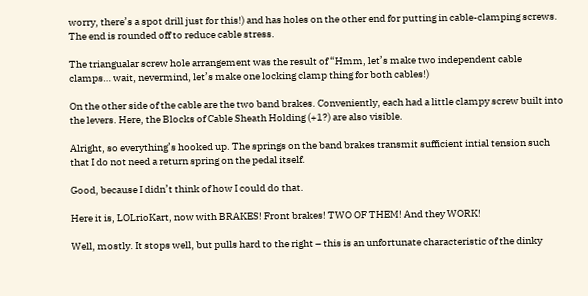worry, there’s a spot drill just for this!) and has holes on the other end for putting in cable-clamping screws. The end is rounded off to reduce cable stress.

The triangualar screw hole arrangement was the result of “Hmm, let’s make two independent cable clamps… wait, nevermind, let’s make one locking clamp thing for both cables!)

On the other side of the cable are the two band brakes. Conveniently, each had a little clampy screw built into the levers. Here, the Blocks of Cable Sheath Holding (+1?) are also visible.

Alright, so everything’s hooked up. The springs on the band brakes transmit sufficient intial tension such that I do not need a return spring on the pedal itself.

Good, because I didn’t think of how I could do that.

Here it is, LOLrioKart, now with BRAKES! Front brakes! TWO OF THEM! And they WORK!

Well, mostly. It stops well, but pulls hard to the right – this is an unfortunate characteristic of the dinky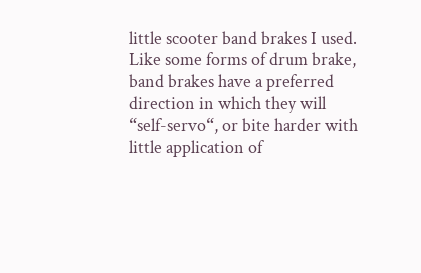little scooter band brakes I used. Like some forms of drum brake, band brakes have a preferred direction in which they will “self-servo“, or bite harder with little application of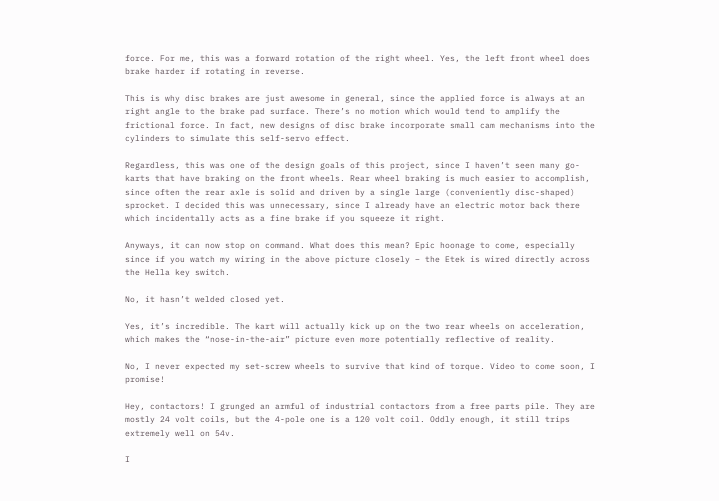force. For me, this was a forward rotation of the right wheel. Yes, the left front wheel does brake harder if rotating in reverse.

This is why disc brakes are just awesome in general, since the applied force is always at an right angle to the brake pad surface. There’s no motion which would tend to amplify the frictional force. In fact, new designs of disc brake incorporate small cam mechanisms into the cylinders to simulate this self-servo effect.

Regardless, this was one of the design goals of this project, since I haven’t seen many go-karts that have braking on the front wheels. Rear wheel braking is much easier to accomplish, since often the rear axle is solid and driven by a single large (conveniently disc-shaped) sprocket. I decided this was unnecessary, since I already have an electric motor back there which incidentally acts as a fine brake if you squeeze it right.

Anyways, it can now stop on command. What does this mean? Epic hoonage to come, especially since if you watch my wiring in the above picture closely – the Etek is wired directly across the Hella key switch.

No, it hasn’t welded closed yet.

Yes, it’s incredible. The kart will actually kick up on the two rear wheels on acceleration, which makes the “nose-in-the-air” picture even more potentially reflective of reality.

No, I never expected my set-screw wheels to survive that kind of torque. Video to come soon, I promise!

Hey, contactors! I grunged an armful of industrial contactors from a free parts pile. They are mostly 24 volt coils, but the 4-pole one is a 120 volt coil. Oddly enough, it still trips extremely well on 54v.

I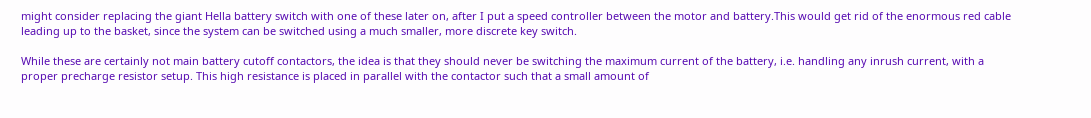might consider replacing the giant Hella battery switch with one of these later on, after I put a speed controller between the motor and battery.This would get rid of the enormous red cable leading up to the basket, since the system can be switched using a much smaller, more discrete key switch.

While these are certainly not main battery cutoff contactors, the idea is that they should never be switching the maximum current of the battery, i.e. handling any inrush current, with a proper precharge resistor setup. This high resistance is placed in parallel with the contactor such that a small amount of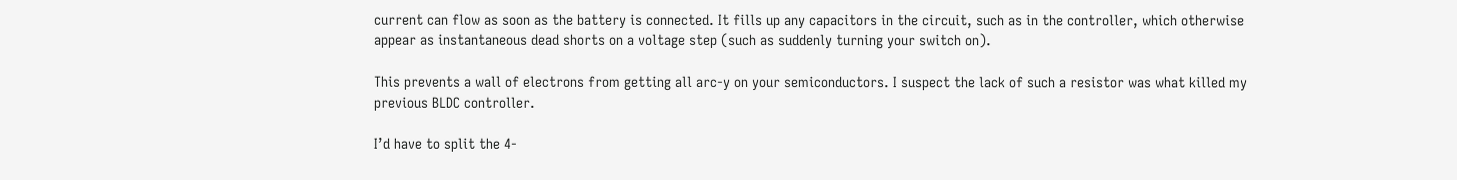current can flow as soon as the battery is connected. It fills up any capacitors in the circuit, such as in the controller, which otherwise appear as instantaneous dead shorts on a voltage step (such as suddenly turning your switch on).

This prevents a wall of electrons from getting all arc-y on your semiconductors. I suspect the lack of such a resistor was what killed my previous BLDC controller.

I’d have to split the 4-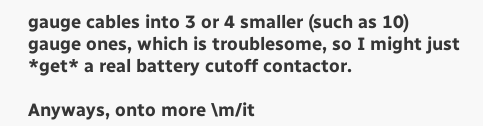gauge cables into 3 or 4 smaller (such as 10) gauge ones, which is troublesome, so I might just *get* a real battery cutoff contactor.

Anyways, onto more \m/it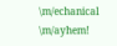\m/echanical \m/ayhem!